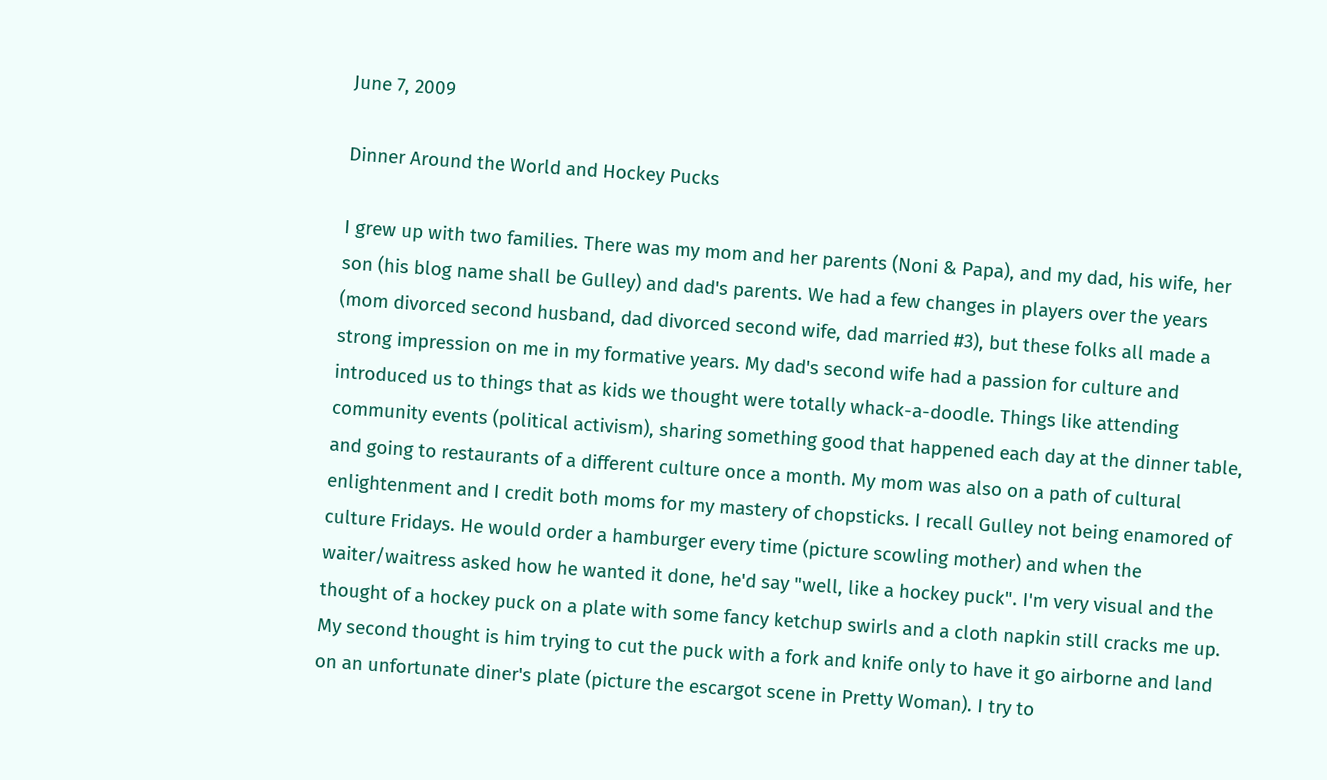June 7, 2009

Dinner Around the World and Hockey Pucks

I grew up with two families. There was my mom and her parents (Noni & Papa), and my dad, his wife, her son (his blog name shall be Gulley) and dad's parents. We had a few changes in players over the years (mom divorced second husband, dad divorced second wife, dad married #3), but these folks all made a strong impression on me in my formative years. My dad's second wife had a passion for culture and introduced us to things that as kids we thought were totally whack-a-doodle. Things like attending community events (political activism), sharing something good that happened each day at the dinner table, and going to restaurants of a different culture once a month. My mom was also on a path of cultural enlightenment and I credit both moms for my mastery of chopsticks. I recall Gulley not being enamored of culture Fridays. He would order a hamburger every time (picture scowling mother) and when the waiter/waitress asked how he wanted it done, he'd say "well, like a hockey puck". I'm very visual and the thought of a hockey puck on a plate with some fancy ketchup swirls and a cloth napkin still cracks me up. My second thought is him trying to cut the puck with a fork and knife only to have it go airborne and land on an unfortunate diner's plate (picture the escargot scene in Pretty Woman). I try to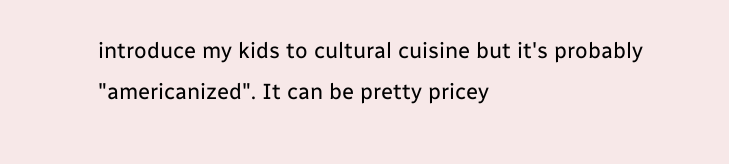introduce my kids to cultural cuisine but it's probably "americanized". It can be pretty pricey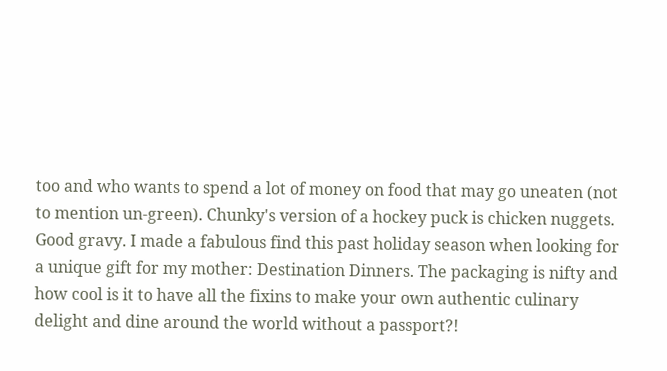too and who wants to spend a lot of money on food that may go uneaten (not to mention un-green). Chunky's version of a hockey puck is chicken nuggets. Good gravy. I made a fabulous find this past holiday season when looking for a unique gift for my mother: Destination Dinners. The packaging is nifty and how cool is it to have all the fixins to make your own authentic culinary delight and dine around the world without a passport?!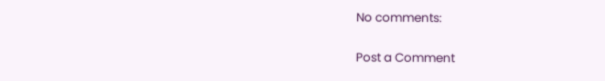No comments:

Post a Comment